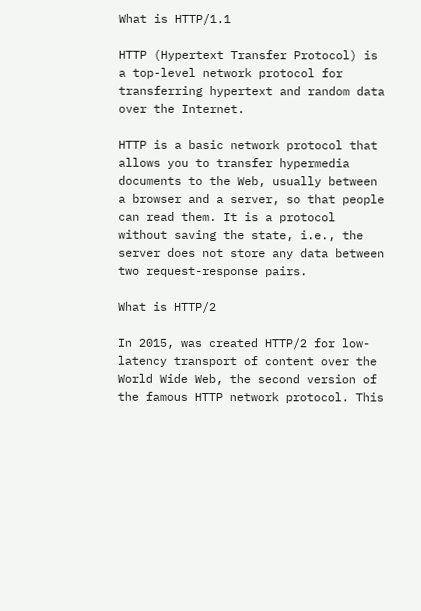What is HTTP/1.1

HTTP (Hypertext Transfer Protocol) is a top-level network protocol for transferring hypertext and random data over the Internet.

HTTP is a basic network protocol that allows you to transfer hypermedia documents to the Web, usually between a browser and a server, so that people can read them. It is a protocol without saving the state, i.e., the server does not store any data between two request-response pairs.

What is HTTP/2

In 2015, was created HTTP/2 for low-latency transport of content over the World Wide Web, the second version of the famous HTTP network protocol. This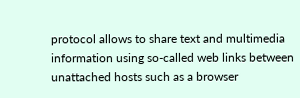protocol allows to share text and multimedia information using so-called web links between unattached hosts such as a browser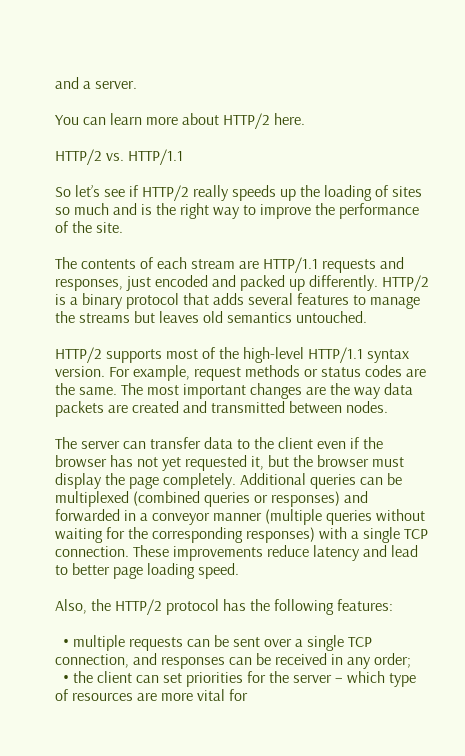and a server.

You can learn more about HTTP/2 here.

HTTP/2 vs. HTTP/1.1

So let’s see if HTTP/2 really speeds up the loading of sites so much and is the right way to improve the performance of the site.

The contents of each stream are HTTP/1.1 requests and responses, just encoded and packed up differently. HTTP/2 is a binary protocol that adds several features to manage the streams but leaves old semantics untouched.

HTTP/2 supports most of the high-level HTTP/1.1 syntax version. For example, request methods or status codes are the same. The most important changes are the way data packets are created and transmitted between nodes.

The server can transfer data to the client even if the browser has not yet requested it, but the browser must display the page completely. Additional queries can be multiplexed (combined queries or responses) and forwarded in a conveyor manner (multiple queries without waiting for the corresponding responses) with a single TCP connection. These improvements reduce latency and lead to better page loading speed.

Also, the HTTP/2 protocol has the following features:

  • multiple requests can be sent over a single TCP connection, and responses can be received in any order;
  • the client can set priorities for the server – which type of resources are more vital for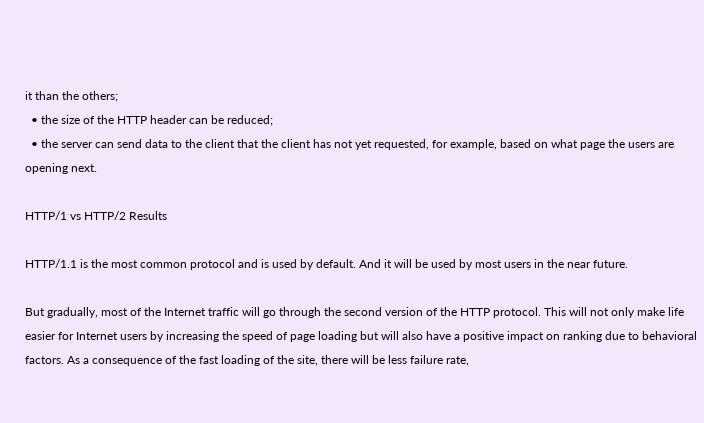it than the others;
  • the size of the HTTP header can be reduced;
  • the server can send data to the client that the client has not yet requested, for example, based on what page the users are opening next.

HTTP/1 vs HTTP/2 Results

HTTP/1.1 is the most common protocol and is used by default. And it will be used by most users in the near future.

But gradually, most of the Internet traffic will go through the second version of the HTTP protocol. This will not only make life easier for Internet users by increasing the speed of page loading but will also have a positive impact on ranking due to behavioral factors. As a consequence of the fast loading of the site, there will be less failure rate,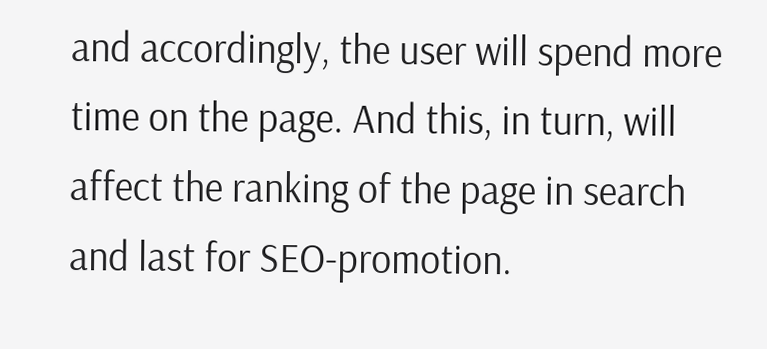and accordingly, the user will spend more time on the page. And this, in turn, will affect the ranking of the page in search and last for SEO-promotion.